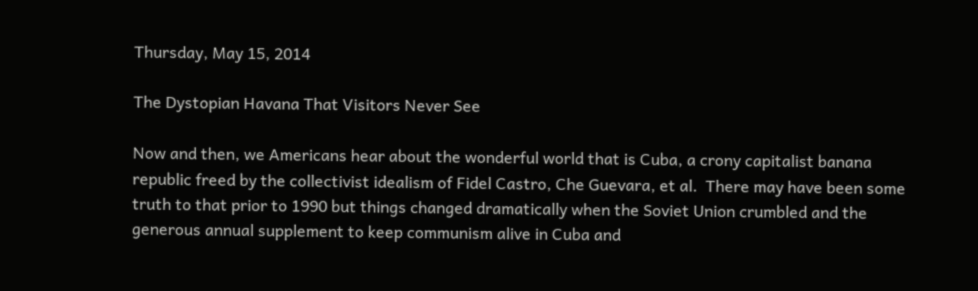Thursday, May 15, 2014

The Dystopian Havana That Visitors Never See

Now and then, we Americans hear about the wonderful world that is Cuba, a crony capitalist banana republic freed by the collectivist idealism of Fidel Castro, Che Guevara, et al.  There may have been some truth to that prior to 1990 but things changed dramatically when the Soviet Union crumbled and the generous annual supplement to keep communism alive in Cuba and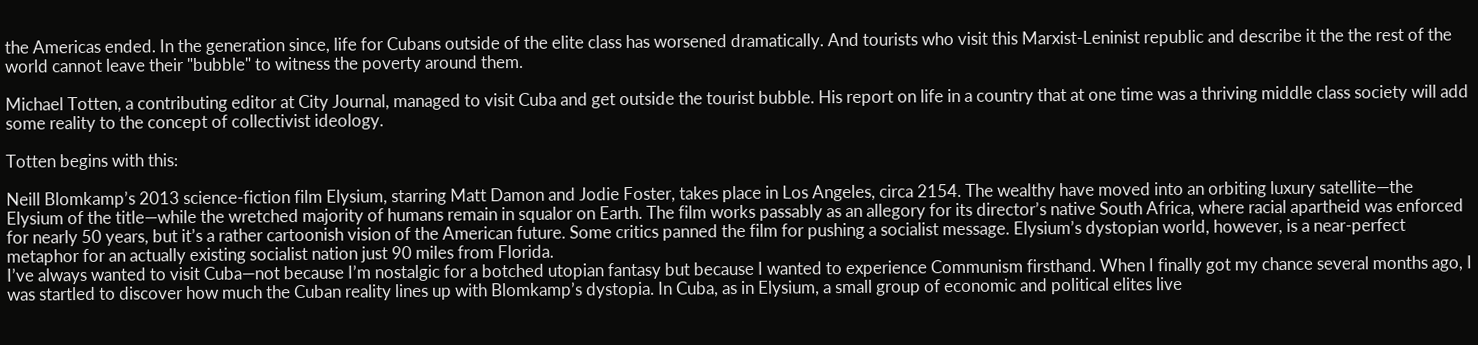the Americas ended. In the generation since, life for Cubans outside of the elite class has worsened dramatically. And tourists who visit this Marxist-Leninist republic and describe it the the rest of the world cannot leave their "bubble" to witness the poverty around them.

Michael Totten, a contributing editor at City Journal, managed to visit Cuba and get outside the tourist bubble. His report on life in a country that at one time was a thriving middle class society will add some reality to the concept of collectivist ideology.

Totten begins with this:

Neill Blomkamp’s 2013 science-fiction film Elysium, starring Matt Damon and Jodie Foster, takes place in Los Angeles, circa 2154. The wealthy have moved into an orbiting luxury satellite—the Elysium of the title—while the wretched majority of humans remain in squalor on Earth. The film works passably as an allegory for its director’s native South Africa, where racial apartheid was enforced for nearly 50 years, but it’s a rather cartoonish vision of the American future. Some critics panned the film for pushing a socialist message. Elysium’s dystopian world, however, is a near-perfect metaphor for an actually existing socialist nation just 90 miles from Florida.
I’ve always wanted to visit Cuba—not because I’m nostalgic for a botched utopian fantasy but because I wanted to experience Communism firsthand. When I finally got my chance several months ago, I was startled to discover how much the Cuban reality lines up with Blomkamp’s dystopia. In Cuba, as in Elysium, a small group of economic and political elites live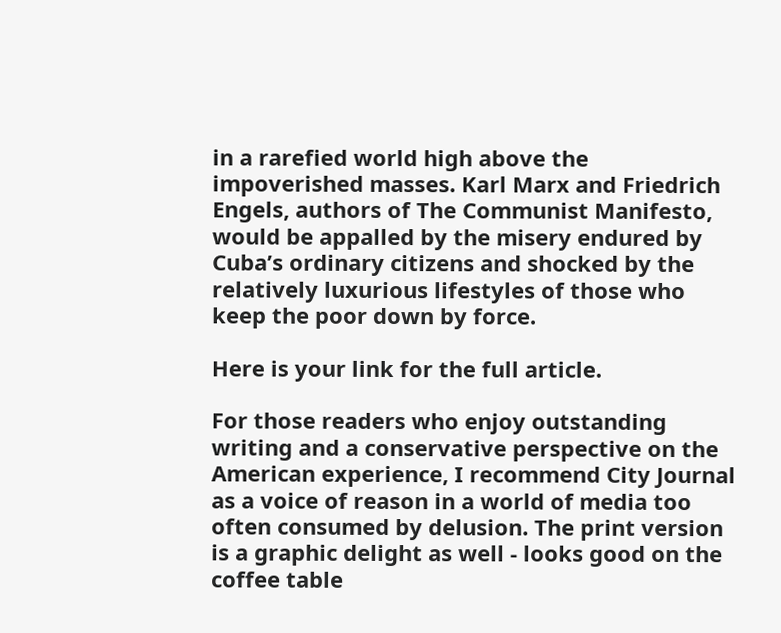in a rarefied world high above the impoverished masses. Karl Marx and Friedrich Engels, authors of The Communist Manifesto, would be appalled by the misery endured by Cuba’s ordinary citizens and shocked by the relatively luxurious lifestyles of those who keep the poor down by force.

Here is your link for the full article.

For those readers who enjoy outstanding writing and a conservative perspective on the American experience, I recommend City Journal as a voice of reason in a world of media too often consumed by delusion. The print version is a graphic delight as well - looks good on the coffee table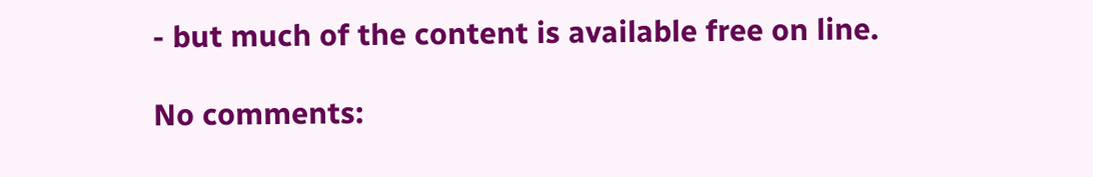- but much of the content is available free on line.

No comments: